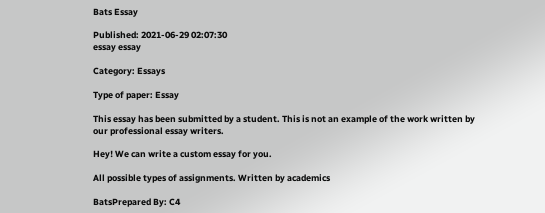Bats Essay

Published: 2021-06-29 02:07:30
essay essay

Category: Essays

Type of paper: Essay

This essay has been submitted by a student. This is not an example of the work written by our professional essay writers.

Hey! We can write a custom essay for you.

All possible types of assignments. Written by academics

BatsPrepared By: C4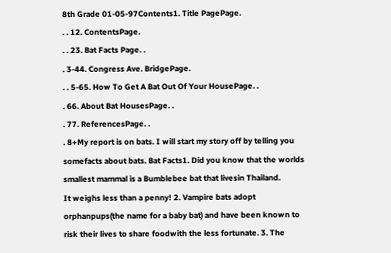8th Grade 01-05-97Contents1. Title PagePage.
. . 12. ContentsPage.
. . 23. Bat Facts Page. .
. 3-44. Congress Ave. BridgePage.
. . 5-65. How To Get A Bat Out Of Your HousePage. .
. 66. About Bat HousesPage. .
. 77. ReferencesPage. .
. 8+My report is on bats. I will start my story off by telling you somefacts about bats. Bat Facts1. Did you know that the worlds smallest mammal is a Bumblebee bat that livesin Thailand.
It weighs less than a penny! 2. Vampire bats adopt orphanpups(the name for a baby bat) and have been known to risk their lives to share foodwith the less fortunate. 3. The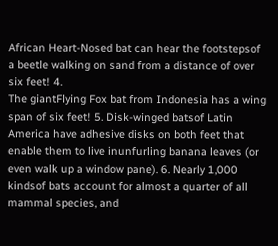African Heart-Nosed bat can hear the footstepsof a beetle walking on sand from a distance of over six feet! 4.
The giantFlying Fox bat from Indonesia has a wing span of six feet! 5. Disk-winged batsof Latin America have adhesive disks on both feet that enable them to live inunfurling banana leaves (or even walk up a window pane). 6. Nearly 1,000 kindsof bats account for almost a quarter of all mammal species, and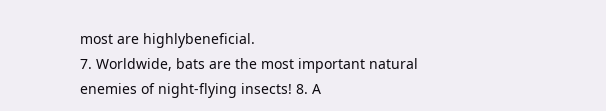most are highlybeneficial.
7. Worldwide, bats are the most important natural enemies of night-flying insects! 8. A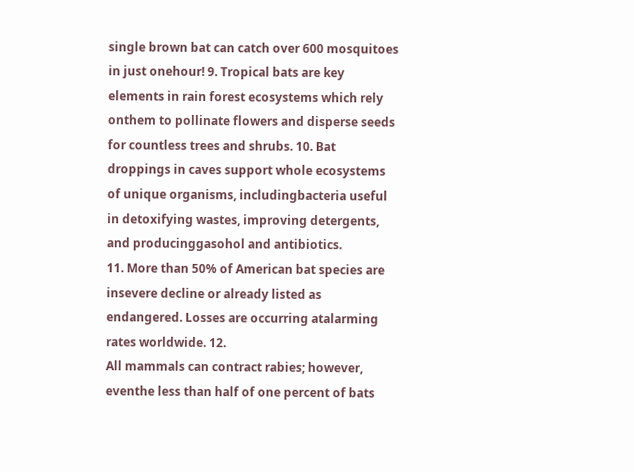single brown bat can catch over 600 mosquitoes in just onehour! 9. Tropical bats are key elements in rain forest ecosystems which rely onthem to pollinate flowers and disperse seeds for countless trees and shrubs. 10. Bat droppings in caves support whole ecosystems of unique organisms, includingbacteria useful in detoxifying wastes, improving detergents, and producinggasohol and antibiotics.
11. More than 50% of American bat species are insevere decline or already listed as endangered. Losses are occurring atalarming rates worldwide. 12.
All mammals can contract rabies; however, eventhe less than half of one percent of bats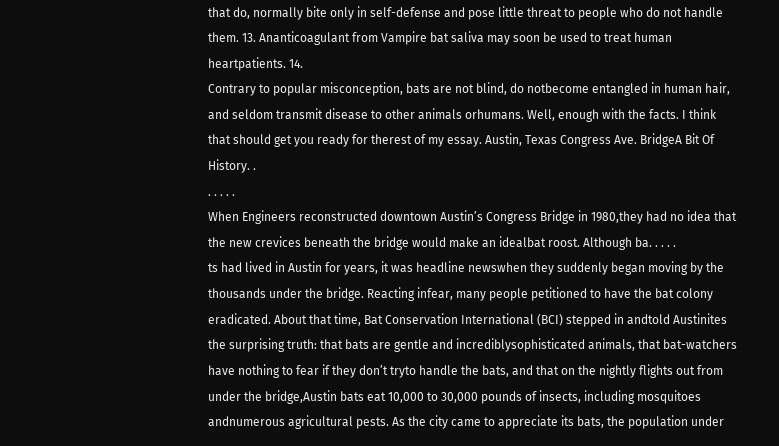that do, normally bite only in self-defense and pose little threat to people who do not handle them. 13. Ananticoagulant from Vampire bat saliva may soon be used to treat human heartpatients. 14.
Contrary to popular misconception, bats are not blind, do notbecome entangled in human hair, and seldom transmit disease to other animals orhumans. Well, enough with the facts. I think that should get you ready for therest of my essay. Austin, Texas Congress Ave. BridgeA Bit Of History. .
. . . . .
When Engineers reconstructed downtown Austin’s Congress Bridge in 1980,they had no idea that the new crevices beneath the bridge would make an idealbat roost. Although ba. . . . .
ts had lived in Austin for years, it was headline newswhen they suddenly began moving by the thousands under the bridge. Reacting infear, many people petitioned to have the bat colony eradicated. About that time, Bat Conservation International (BCI) stepped in andtold Austinites the surprising truth: that bats are gentle and incrediblysophisticated animals, that bat-watchers have nothing to fear if they don’t tryto handle the bats, and that on the nightly flights out from under the bridge,Austin bats eat 10,000 to 30,000 pounds of insects, including mosquitoes andnumerous agricultural pests. As the city came to appreciate its bats, the population under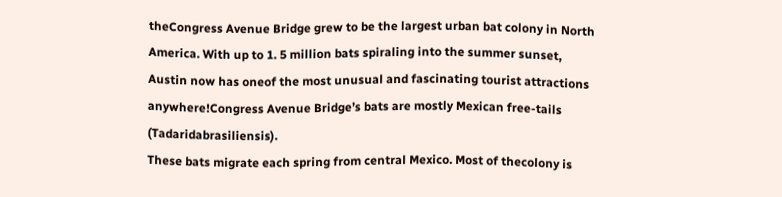theCongress Avenue Bridge grew to be the largest urban bat colony in North America. With up to 1. 5 million bats spiraling into the summer sunset, Austin now has oneof the most unusual and fascinating tourist attractions anywhere!Congress Avenue Bridge’s bats are mostly Mexican free-tails (Tadaridabrasiliensis).
These bats migrate each spring from central Mexico. Most of thecolony is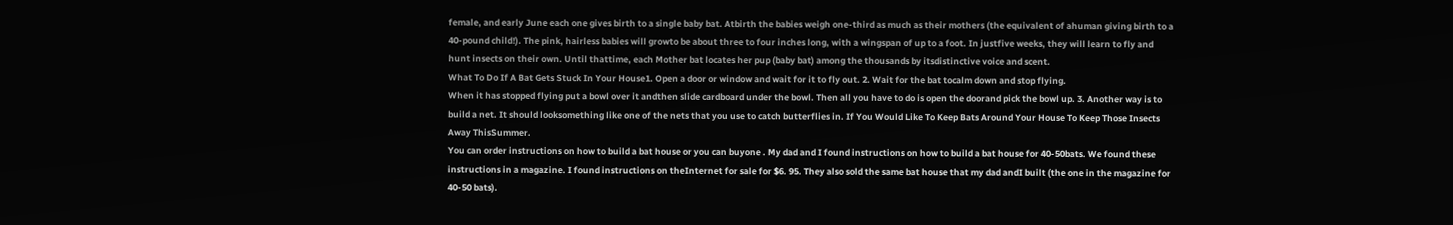female, and early June each one gives birth to a single baby bat. Atbirth the babies weigh one-third as much as their mothers (the equivalent of ahuman giving birth to a 40-pound child!). The pink, hairless babies will growto be about three to four inches long, with a wingspan of up to a foot. In justfive weeks, they will learn to fly and hunt insects on their own. Until thattime, each Mother bat locates her pup (baby bat) among the thousands by itsdistinctive voice and scent.
What To Do If A Bat Gets Stuck In Your House1. Open a door or window and wait for it to fly out. 2. Wait for the bat tocalm down and stop flying.
When it has stopped flying put a bowl over it andthen slide cardboard under the bowl. Then all you have to do is open the doorand pick the bowl up. 3. Another way is to build a net. It should looksomething like one of the nets that you use to catch butterflies in. If You Would Like To Keep Bats Around Your House To Keep Those Insects Away ThisSummer.
You can order instructions on how to build a bat house or you can buyone . My dad and I found instructions on how to build a bat house for 40-50bats. We found these instructions in a magazine. I found instructions on theInternet for sale for $6. 95. They also sold the same bat house that my dad andI built (the one in the magazine for 40-50 bats).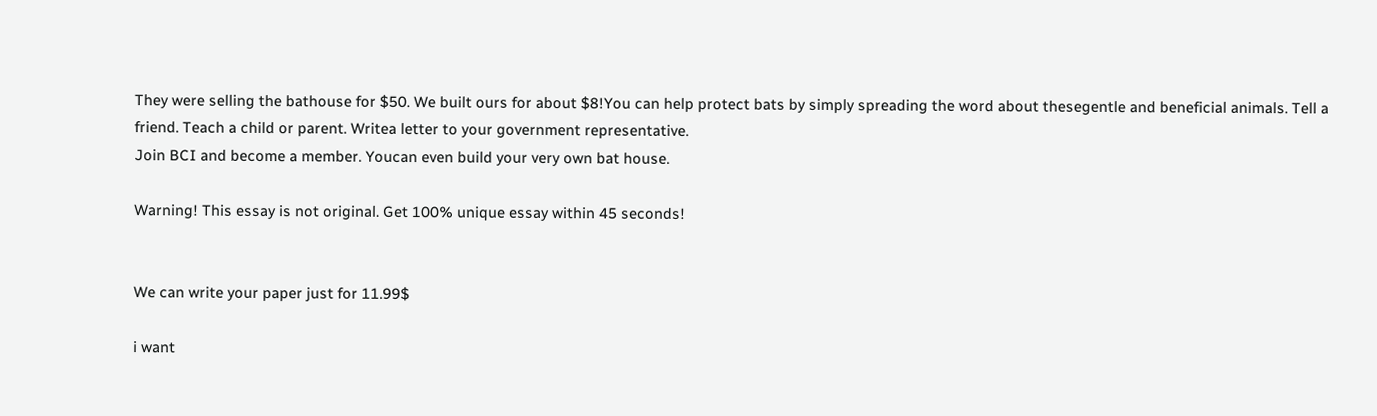They were selling the bathouse for $50. We built ours for about $8!You can help protect bats by simply spreading the word about thesegentle and beneficial animals. Tell a friend. Teach a child or parent. Writea letter to your government representative.
Join BCI and become a member. Youcan even build your very own bat house.

Warning! This essay is not original. Get 100% unique essay within 45 seconds!


We can write your paper just for 11.99$

i want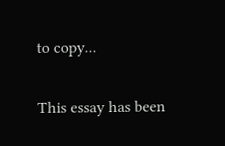to copy...

This essay has been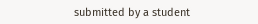submitted by a student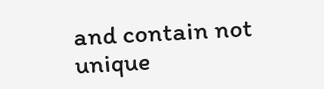and contain not unique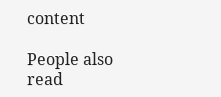content

People also read